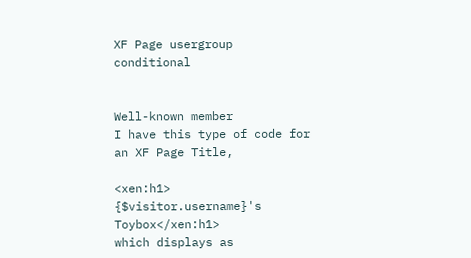XF Page usergroup conditional


Well-known member
I have this type of code for an XF Page Title,

<xen:h1> {$visitor.username}'s Toybox</xen:h1>
which displays as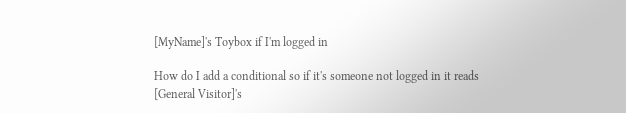[MyName]'s Toybox if I'm logged in

How do I add a conditional so if it's someone not logged in it reads
[General Visitor]'s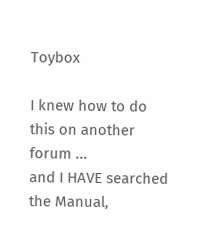Toybox

I knew how to do this on another forum ...
and I HAVE searched the Manual,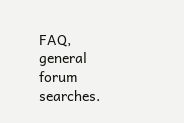FAQ, general forum searches.